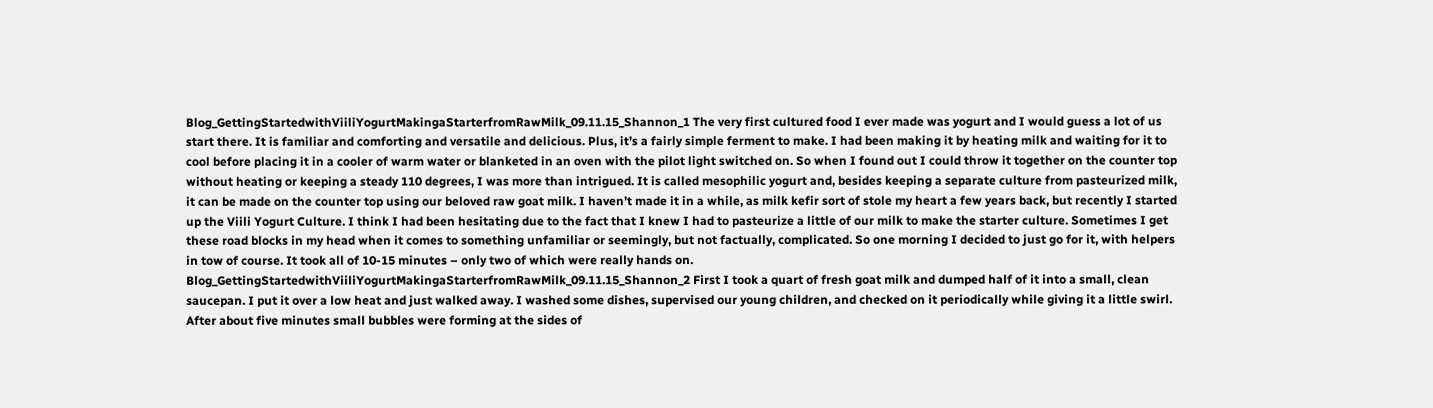Blog_GettingStartedwithViiliYogurtMakingaStarterfromRawMilk_09.11.15_Shannon_1 The very first cultured food I ever made was yogurt and I would guess a lot of us start there. It is familiar and comforting and versatile and delicious. Plus, it’s a fairly simple ferment to make. I had been making it by heating milk and waiting for it to cool before placing it in a cooler of warm water or blanketed in an oven with the pilot light switched on. So when I found out I could throw it together on the counter top without heating or keeping a steady 110 degrees, I was more than intrigued. It is called mesophilic yogurt and, besides keeping a separate culture from pasteurized milk, it can be made on the counter top using our beloved raw goat milk. I haven’t made it in a while, as milk kefir sort of stole my heart a few years back, but recently I started up the Viili Yogurt Culture. I think I had been hesitating due to the fact that I knew I had to pasteurize a little of our milk to make the starter culture. Sometimes I get these road blocks in my head when it comes to something unfamiliar or seemingly, but not factually, complicated. So one morning I decided to just go for it, with helpers in tow of course. It took all of 10-15 minutes – only two of which were really hands on. Blog_GettingStartedwithViiliYogurtMakingaStarterfromRawMilk_09.11.15_Shannon_2 First I took a quart of fresh goat milk and dumped half of it into a small, clean saucepan. I put it over a low heat and just walked away. I washed some dishes, supervised our young children, and checked on it periodically while giving it a little swirl. After about five minutes small bubbles were forming at the sides of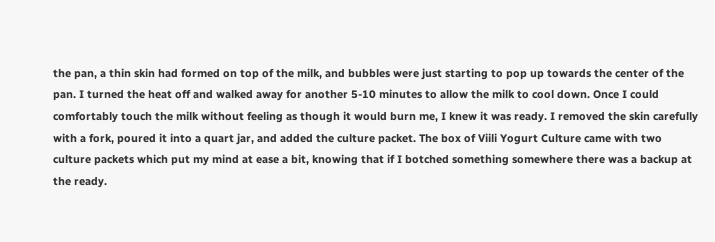the pan, a thin skin had formed on top of the milk, and bubbles were just starting to pop up towards the center of the pan. I turned the heat off and walked away for another 5-10 minutes to allow the milk to cool down. Once I could comfortably touch the milk without feeling as though it would burn me, I knew it was ready. I removed the skin carefully with a fork, poured it into a quart jar, and added the culture packet. The box of Viili Yogurt Culture came with two culture packets which put my mind at ease a bit, knowing that if I botched something somewhere there was a backup at the ready.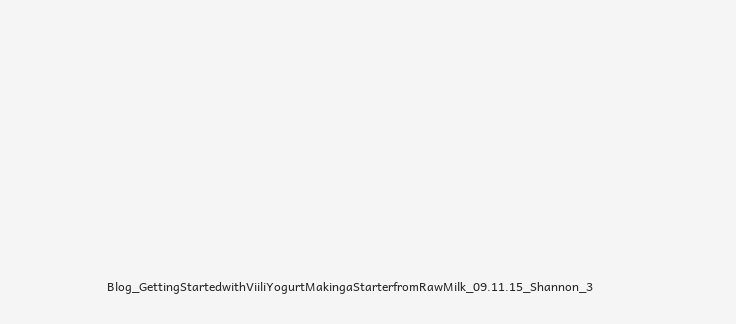Blog_GettingStartedwithViiliYogurtMakingaStarterfromRawMilk_09.11.15_Shannon_3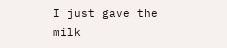I just gave the milk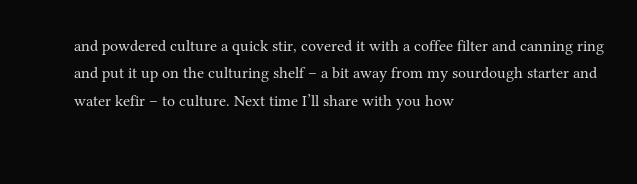and powdered culture a quick stir, covered it with a coffee filter and canning ring and put it up on the culturing shelf – a bit away from my sourdough starter and water kefir – to culture. Next time I’ll share with you how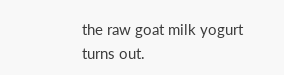the raw goat milk yogurt turns out.